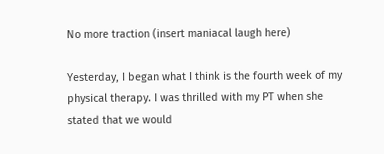No more traction (insert maniacal laugh here)

Yesterday, I began what I think is the fourth week of my physical therapy. I was thrilled with my PT when she stated that we would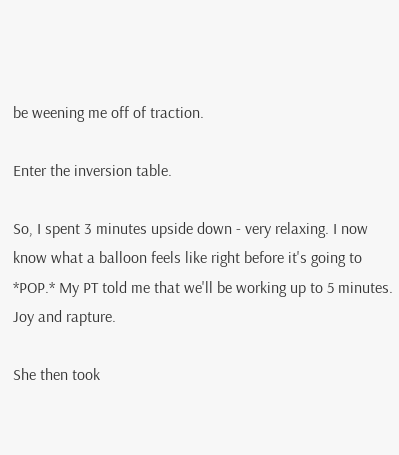be weening me off of traction.

Enter the inversion table.

So, I spent 3 minutes upside down - very relaxing. I now know what a balloon feels like right before it's going to *POP.* My PT told me that we'll be working up to 5 minutes. Joy and rapture.

She then took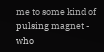me to some kind of pulsing magnet - who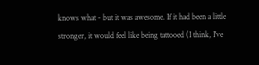knows what - but it was awesome. If it had been a little stronger, it would feel like being tattooed (I think, I've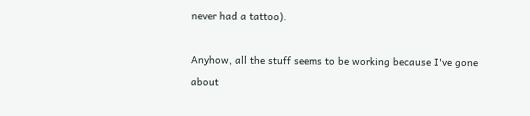never had a tattoo).

Anyhow, all the stuff seems to be working because I've gone about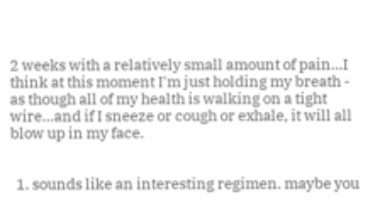2 weeks with a relatively small amount of pain...I think at this moment I'm just holding my breath - as though all of my health is walking on a tight wire...and if I sneeze or cough or exhale, it will all blow up in my face.


  1. sounds like an interesting regimen. maybe you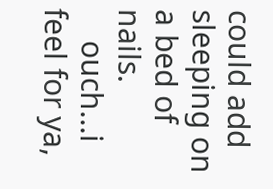could add sleeping on a bed of nails.
    ouch...i feel for ya,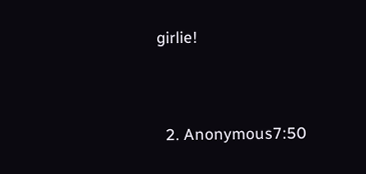girlie!


  2. Anonymous7:50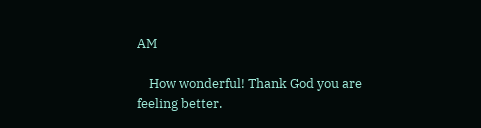AM

    How wonderful! Thank God you are feeling better.